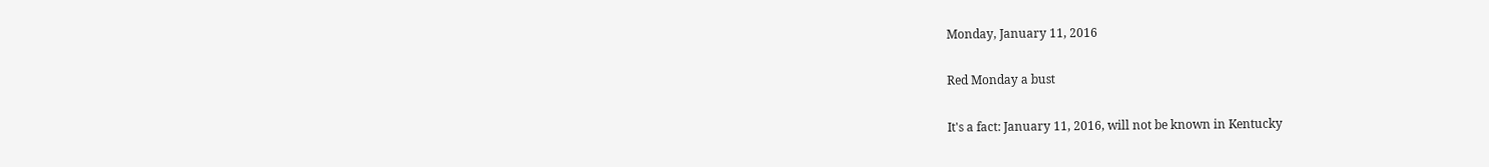Monday, January 11, 2016

Red Monday a bust

It's a fact: January 11, 2016, will not be known in Kentucky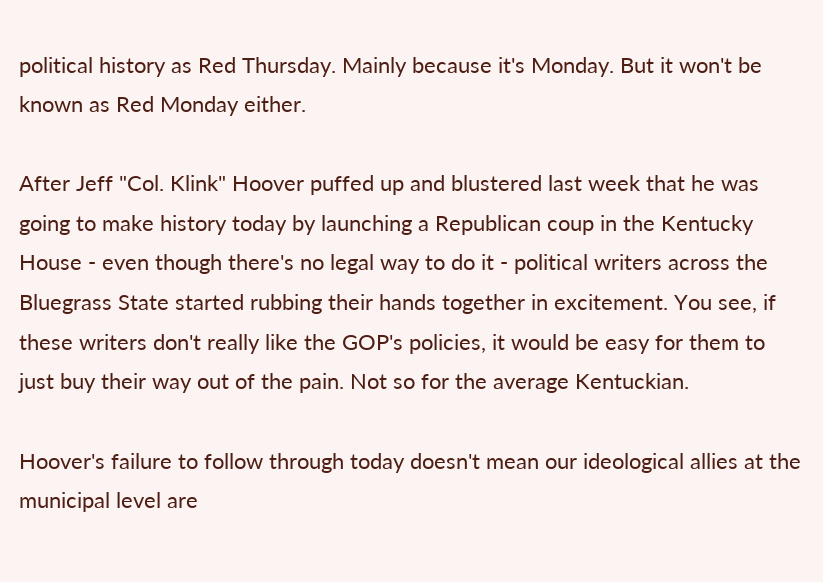political history as Red Thursday. Mainly because it's Monday. But it won't be known as Red Monday either.

After Jeff "Col. Klink" Hoover puffed up and blustered last week that he was going to make history today by launching a Republican coup in the Kentucky House - even though there's no legal way to do it - political writers across the Bluegrass State started rubbing their hands together in excitement. You see, if these writers don't really like the GOP's policies, it would be easy for them to just buy their way out of the pain. Not so for the average Kentuckian.

Hoover's failure to follow through today doesn't mean our ideological allies at the municipal level are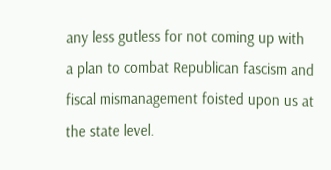any less gutless for not coming up with a plan to combat Republican fascism and fiscal mismanagement foisted upon us at the state level.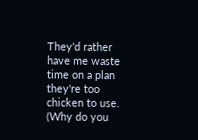They'd rather have me waste time on a plan they're too chicken to use. (Why do you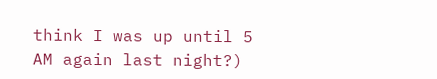think I was up until 5 AM again last night?)